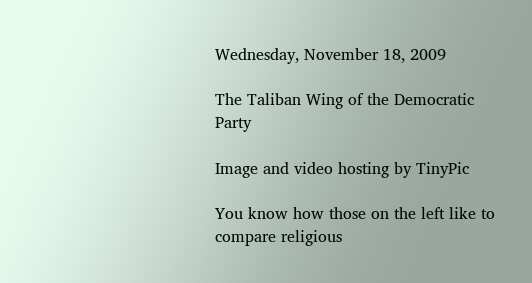Wednesday, November 18, 2009

The Taliban Wing of the Democratic Party

Image and video hosting by TinyPic

You know how those on the left like to compare religious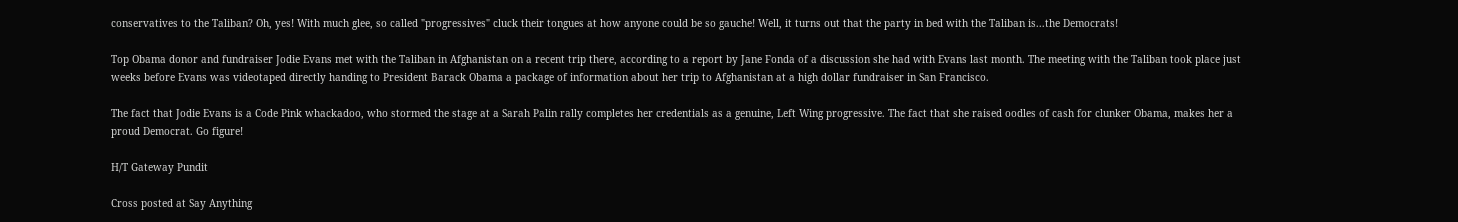conservatives to the Taliban? Oh, yes! With much glee, so called "progressives" cluck their tongues at how anyone could be so gauche! Well, it turns out that the party in bed with the Taliban is...the Democrats!

Top Obama donor and fundraiser Jodie Evans met with the Taliban in Afghanistan on a recent trip there, according to a report by Jane Fonda of a discussion she had with Evans last month. The meeting with the Taliban took place just weeks before Evans was videotaped directly handing to President Barack Obama a package of information about her trip to Afghanistan at a high dollar fundraiser in San Francisco.

The fact that Jodie Evans is a Code Pink whackadoo, who stormed the stage at a Sarah Palin rally completes her credentials as a genuine, Left Wing progressive. The fact that she raised oodles of cash for clunker Obama, makes her a proud Democrat. Go figure!

H/T Gateway Pundit

Cross posted at Say Anything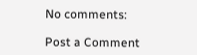No comments:

Post a Comment